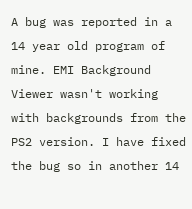A bug was reported in a 14 year old program of mine. EMI Background Viewer wasn't working with backgrounds from the PS2 version. I have fixed the bug so in another 14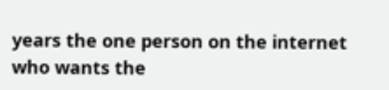years the one person on the internet who wants the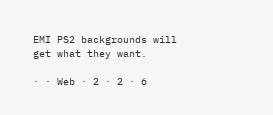EMI PS2 backgrounds will get what they want.

· · Web · 2 · 2 · 6